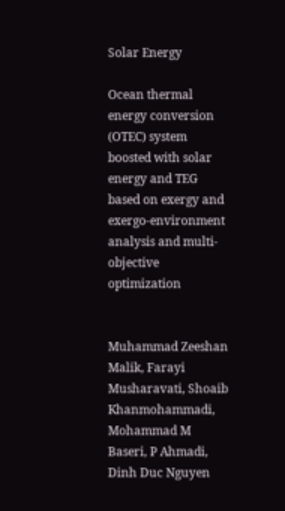Solar Energy

Ocean thermal energy conversion (OTEC) system boosted with solar energy and TEG based on exergy and exergo-environment analysis and multi-objective optimization


Muhammad Zeeshan Malik, Farayi Musharavati, Shoaib Khanmohammadi, Mohammad M Baseri, P Ahmadi, Dinh Duc Nguyen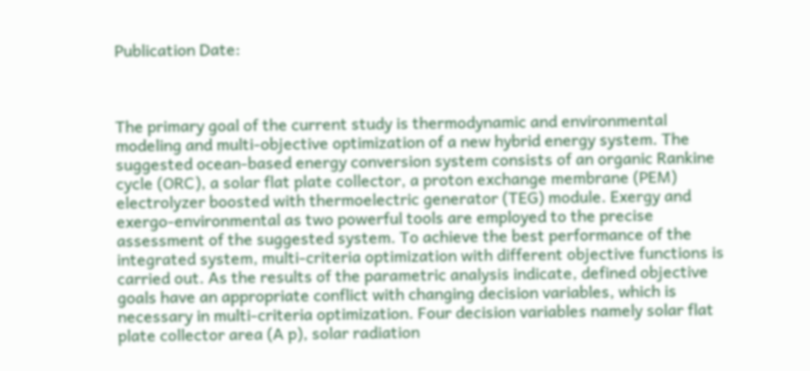Publication Date:



The primary goal of the current study is thermodynamic and environmental modeling and multi-objective optimization of a new hybrid energy system. The suggested ocean-based energy conversion system consists of an organic Rankine cycle (ORC), a solar flat plate collector, a proton exchange membrane (PEM) electrolyzer boosted with thermoelectric generator (TEG) module. Exergy and exergo-environmental as two powerful tools are employed to the precise assessment of the suggested system. To achieve the best performance of the integrated system, multi-criteria optimization with different objective functions is carried out. As the results of the parametric analysis indicate, defined objective goals have an appropriate conflict with changing decision variables, which is necessary in multi-criteria optimization. Four decision variables namely solar flat plate collector area (A p), solar radiation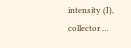intensity (I), collector …